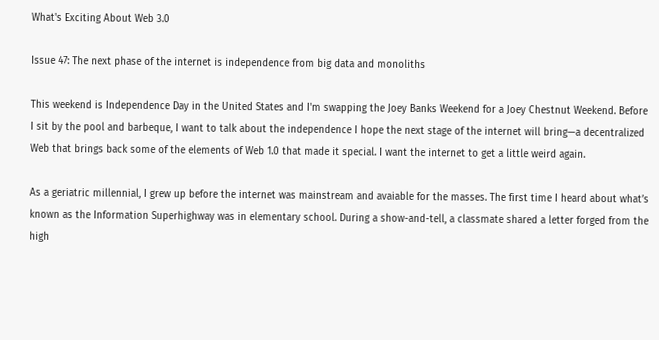What's Exciting About Web 3.0

Issue 47: The next phase of the internet is independence from big data and monoliths

This weekend is Independence Day in the United States and I'm swapping the Joey Banks Weekend for a Joey Chestnut Weekend. Before I sit by the pool and barbeque, I want to talk about the independence I hope the next stage of the internet will bring—a decentralized Web that brings back some of the elements of Web 1.0 that made it special. I want the internet to get a little weird again.

As a geriatric millennial, I grew up before the internet was mainstream and avaiable for the masses. The first time I heard about what’s known as the Information Superhighway was in elementary school. During a show-and-tell, a classmate shared a letter forged from the high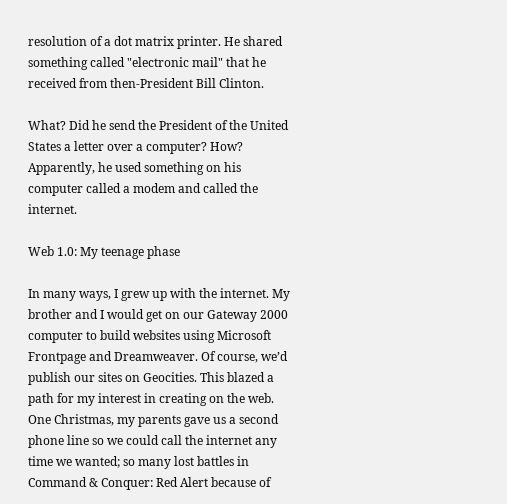resolution of a dot matrix printer. He shared something called "electronic mail" that he received from then-President Bill Clinton.

What? Did he send the President of the United States a letter over a computer? How? Apparently, he used something on his computer called a modem and called the internet.

Web 1.0: My teenage phase

In many ways, I grew up with the internet. My brother and I would get on our Gateway 2000 computer to build websites using Microsoft Frontpage and Dreamweaver. Of course, we’d publish our sites on Geocities. This blazed a path for my interest in creating on the web. One Christmas, my parents gave us a second phone line so we could call the internet any time we wanted; so many lost battles in Command & Conquer: Red Alert because of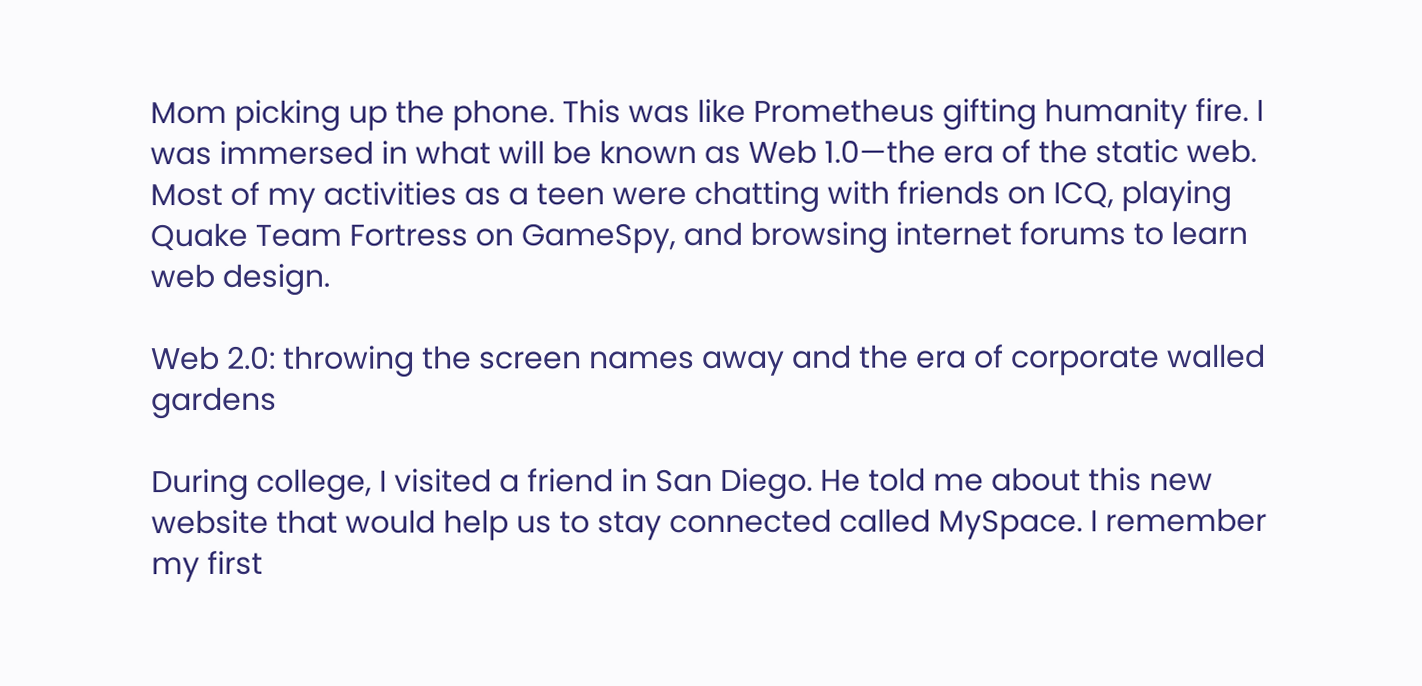Mom picking up the phone. This was like Prometheus gifting humanity fire. I was immersed in what will be known as Web 1.0—the era of the static web. Most of my activities as a teen were chatting with friends on ICQ, playing Quake Team Fortress on GameSpy, and browsing internet forums to learn web design.

Web 2.0: throwing the screen names away and the era of corporate walled gardens

During college, I visited a friend in San Diego. He told me about this new website that would help us to stay connected called MySpace. I remember my first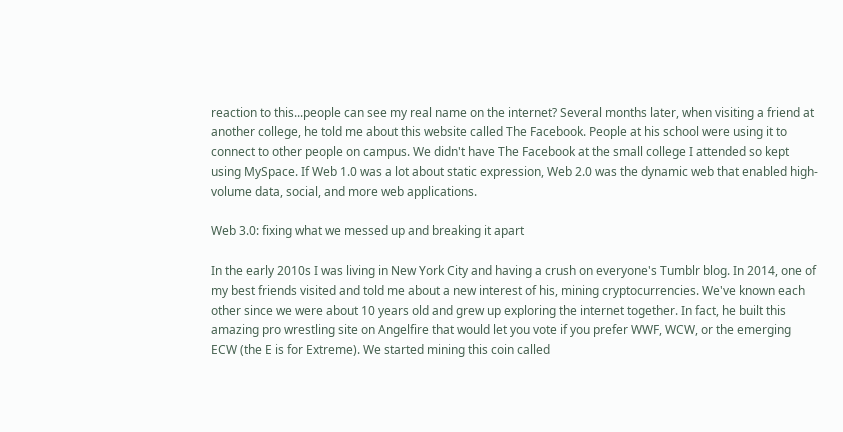reaction to this...people can see my real name on the internet? Several months later, when visiting a friend at another college, he told me about this website called The Facebook. People at his school were using it to connect to other people on campus. We didn't have The Facebook at the small college I attended so kept using MySpace. If Web 1.0 was a lot about static expression, Web 2.0 was the dynamic web that enabled high-volume data, social, and more web applications.

Web 3.0: fixing what we messed up and breaking it apart

In the early 2010s I was living in New York City and having a crush on everyone's Tumblr blog. In 2014, one of my best friends visited and told me about a new interest of his, mining cryptocurrencies. We've known each other since we were about 10 years old and grew up exploring the internet together. In fact, he built this amazing pro wrestling site on Angelfire that would let you vote if you prefer WWF, WCW, or the emerging ECW (the E is for Extreme). We started mining this coin called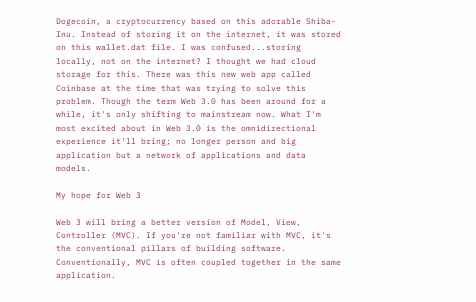Dogecoin, a cryptocurrency based on this adorable Shiba-Inu. Instead of storing it on the internet, it was stored on this wallet.dat file. I was confused...storing locally, not on the internet? I thought we had cloud storage for this. There was this new web app called Coinbase at the time that was trying to solve this problem. Though the term Web 3.0 has been around for a while, it's only shifting to mainstream now. What I'm most excited about in Web 3.0 is the omnidirectional experience it'll bring; no longer person and big application but a network of applications and data models.

My hope for Web 3

Web 3 will bring a better version of Model, View, Controller (MVC). If you're not familiar with MVC, it's the conventional pillars of building software. Conventionally, MVC is often coupled together in the same application.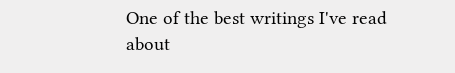One of the best writings I've read about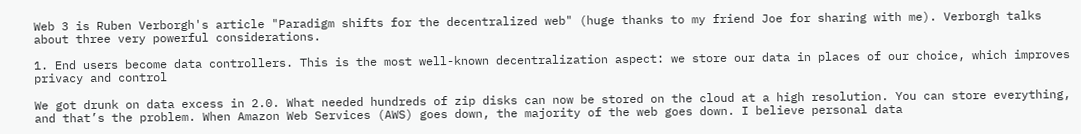Web 3 is Ruben Verborgh's article "Paradigm shifts for the decentralized web" (huge thanks to my friend Joe for sharing with me). Verborgh talks about three very powerful considerations.

1. End users become data controllers. This is the most well-known decentralization aspect: we store our data in places of our choice, which improves privacy and control

We got drunk on data excess in 2.0. What needed hundreds of zip disks can now be stored on the cloud at a high resolution. You can store everything, and that’s the problem. When Amazon Web Services (AWS) goes down, the majority of the web goes down. I believe personal data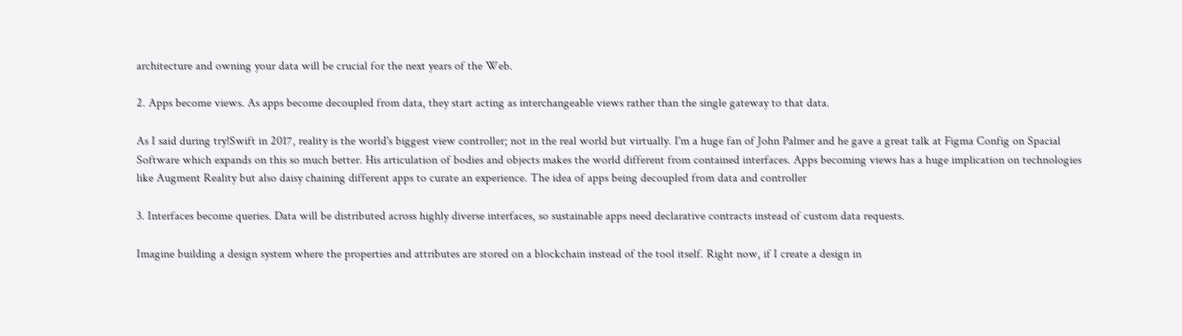architecture and owning your data will be crucial for the next years of the Web.

2. Apps become views. As apps become decoupled from data, they start acting as interchangeable views rather than the single gateway to that data.

As I said during try!Swift in 2017, reality is the world's biggest view controller; not in the real world but virtually. I'm a huge fan of John Palmer and he gave a great talk at Figma Config on Spacial Software which expands on this so much better. His articulation of bodies and objects makes the world different from contained interfaces. Apps becoming views has a huge implication on technologies like Augment Reality but also daisy chaining different apps to curate an experience. The idea of apps being decoupled from data and controller

3. Interfaces become queries. Data will be distributed across highly diverse interfaces, so sustainable apps need declarative contracts instead of custom data requests.

Imagine building a design system where the properties and attributes are stored on a blockchain instead of the tool itself. Right now, if I create a design in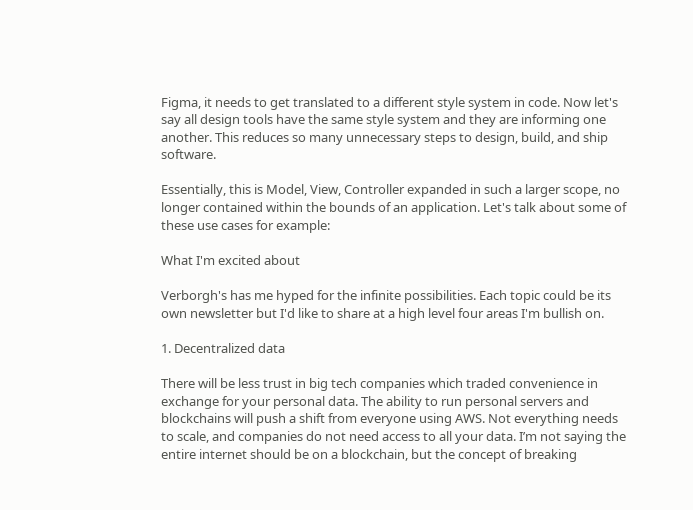Figma, it needs to get translated to a different style system in code. Now let's say all design tools have the same style system and they are informing one another. This reduces so many unnecessary steps to design, build, and ship software.

Essentially, this is Model, View, Controller expanded in such a larger scope, no longer contained within the bounds of an application. Let's talk about some of these use cases for example:

What I'm excited about

Verborgh's has me hyped for the infinite possibilities. Each topic could be its own newsletter but I'd like to share at a high level four areas I'm bullish on.

1. Decentralized data

There will be less trust in big tech companies which traded convenience in exchange for your personal data. The ability to run personal servers and blockchains will push a shift from everyone using AWS. Not everything needs to scale, and companies do not need access to all your data. I’m not saying the entire internet should be on a blockchain, but the concept of breaking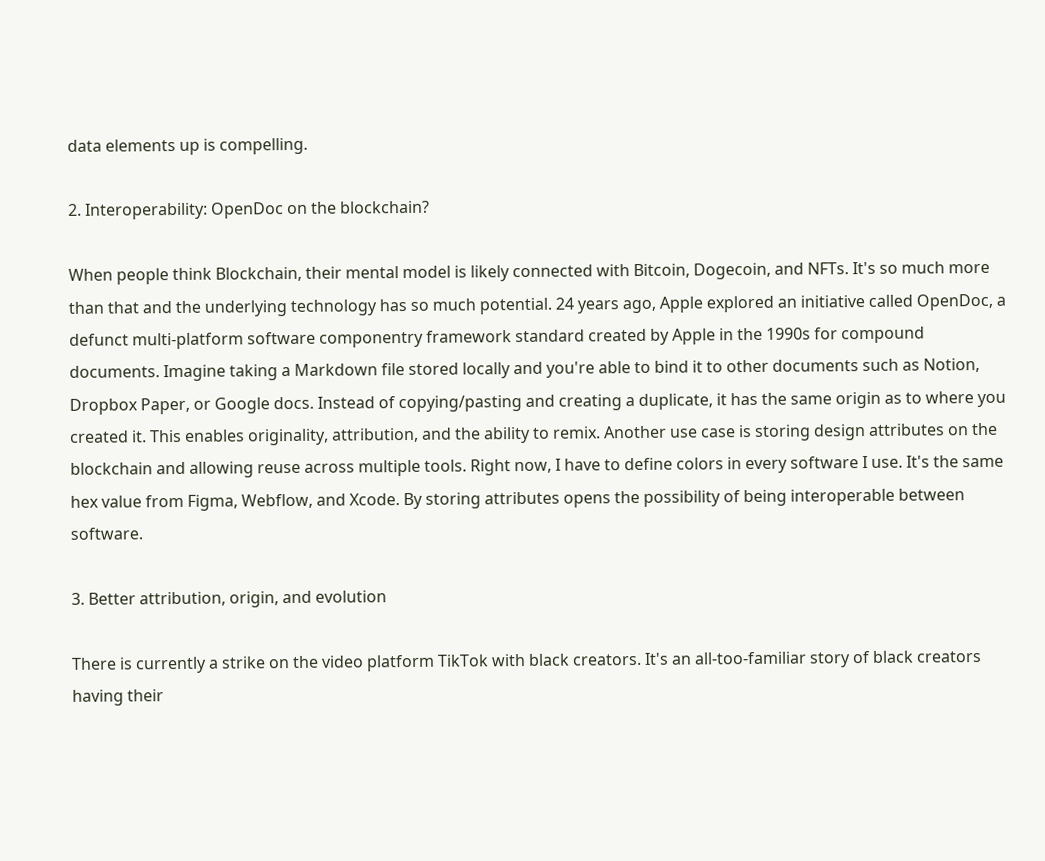data elements up is compelling.

2. Interoperability: OpenDoc on the blockchain?

When people think Blockchain, their mental model is likely connected with Bitcoin, Dogecoin, and NFTs. It's so much more than that and the underlying technology has so much potential. 24 years ago, Apple explored an initiative called OpenDoc, a defunct multi-platform software componentry framework standard created by Apple in the 1990s for compound documents. Imagine taking a Markdown file stored locally and you're able to bind it to other documents such as Notion, Dropbox Paper, or Google docs. Instead of copying/pasting and creating a duplicate, it has the same origin as to where you created it. This enables originality, attribution, and the ability to remix. Another use case is storing design attributes on the blockchain and allowing reuse across multiple tools. Right now, I have to define colors in every software I use. It's the same hex value from Figma, Webflow, and Xcode. By storing attributes opens the possibility of being interoperable between software.

3. Better attribution, origin, and evolution

There is currently a strike on the video platform TikTok with black creators. It's an all-too-familiar story of black creators having their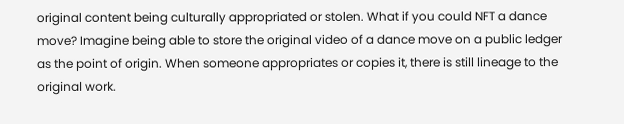original content being culturally appropriated or stolen. What if you could NFT a dance move? Imagine being able to store the original video of a dance move on a public ledger as the point of origin. When someone appropriates or copies it, there is still lineage to the original work.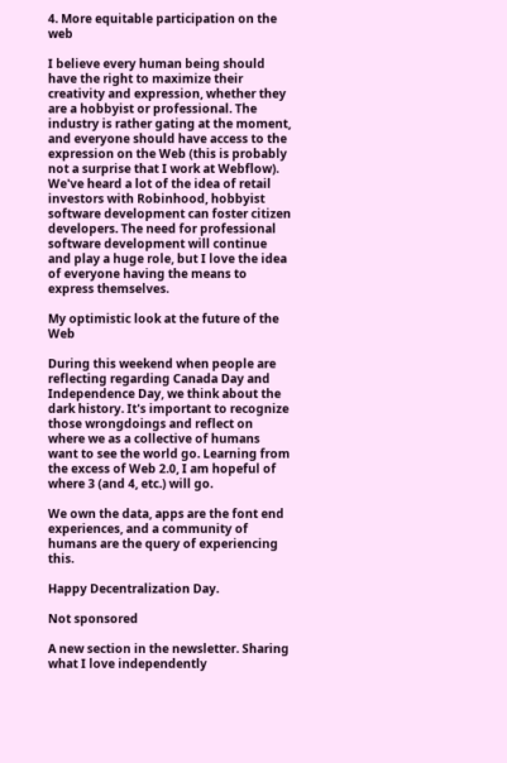4. More equitable participation on the web

I believe every human being should have the right to maximize their creativity and expression, whether they are a hobbyist or professional. The industry is rather gating at the moment, and everyone should have access to the expression on the Web (this is probably not a surprise that I work at Webflow). We've heard a lot of the idea of retail investors with Robinhood, hobbyist software development can foster citizen developers. The need for professional software development will continue and play a huge role, but I love the idea of everyone having the means to express themselves.

My optimistic look at the future of the Web

During this weekend when people are reflecting regarding Canada Day and Independence Day, we think about the dark history. It's important to recognize those wrongdoings and reflect on where we as a collective of humans want to see the world go. Learning from the excess of Web 2.0, I am hopeful of where 3 (and 4, etc.) will go.

We own the data, apps are the font end experiences, and a community of humans are the query of experiencing this.

Happy Decentralization Day.

Not sponsored

A new section in the newsletter. Sharing what I love independently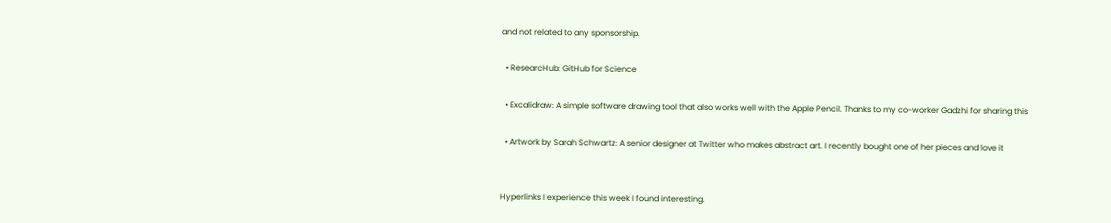and not related to any sponsorship.

  • ResearcHub: GitHub for Science

  • Excalidraw: A simple software drawing tool that also works well with the Apple Pencil. Thanks to my co-worker Gadzhi for sharing this

  • Artwork by Sarah Schwartz: A senior designer at Twitter who makes abstract art. I recently bought one of her pieces and love it


Hyperlinks I experience this week I found interesting.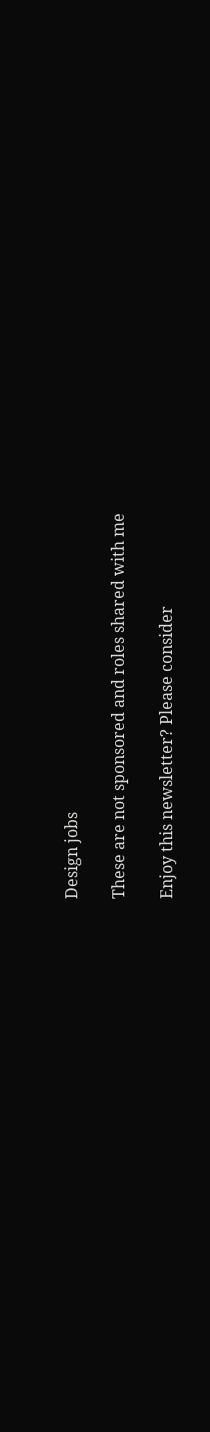Design jobs

These are not sponsored and roles shared with me

Enjoy this newsletter? Please consider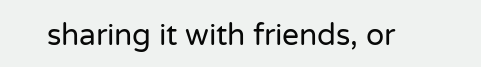sharing it with friends, or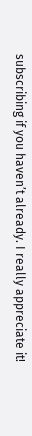subscribing if you haven’t already. I really appreciate it!